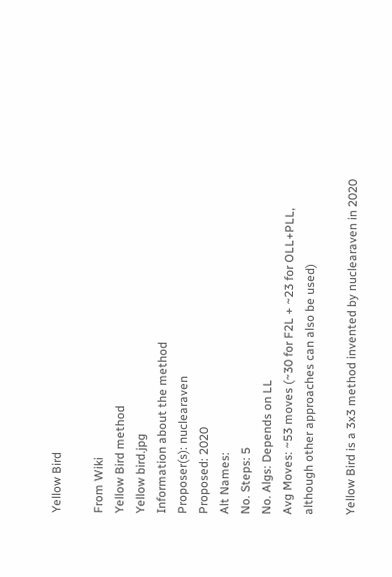Yellow Bird

From Wiki
Yellow Bird method
Yellow bird.jpg
Information about the method
Proposer(s): nuclearaven
Proposed: 2020
Alt Names:
No. Steps: 5
No. Algs: Depends on LL
Avg Moves: ~53 moves (~30 for F2L + ~23 for OLL+PLL, although other approaches can also be used)

Yellow Bird is a 3x3 method invented by nuclearaven in 2020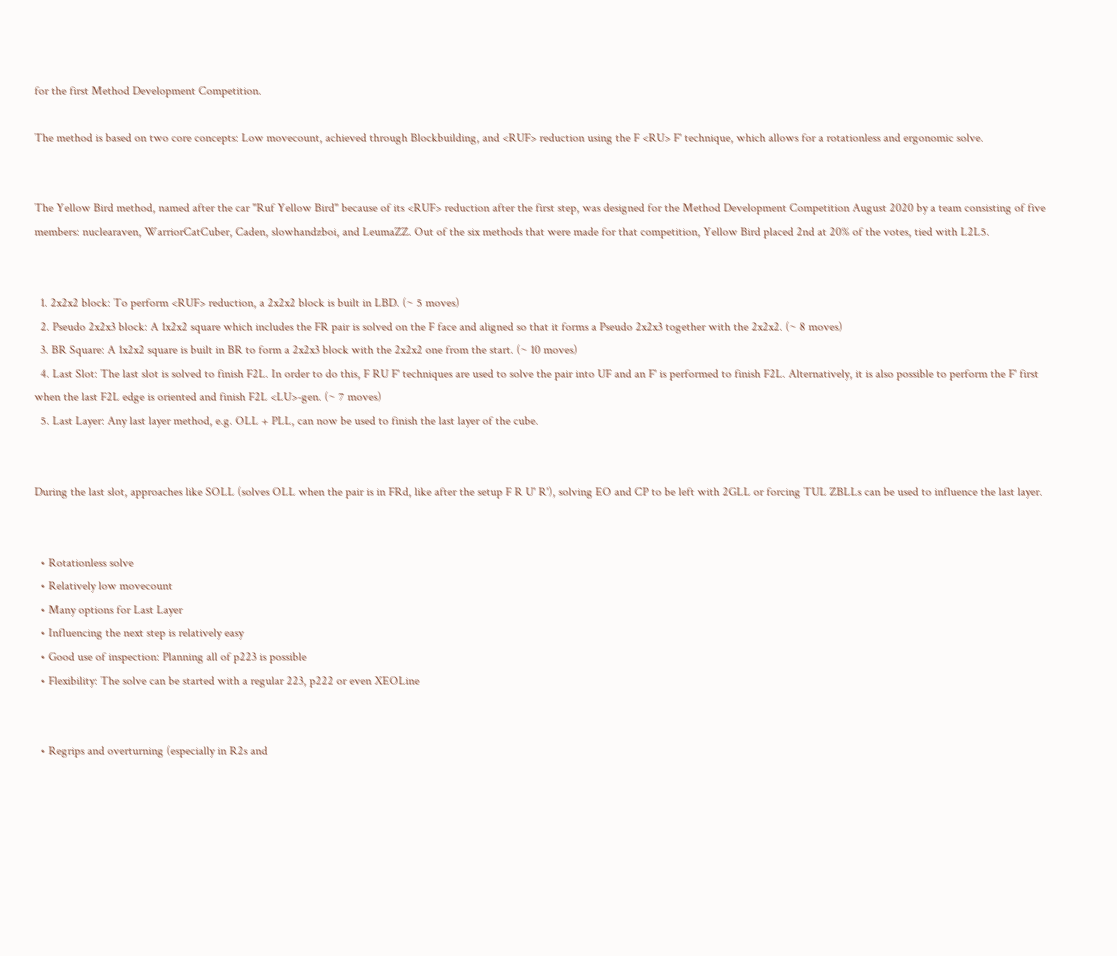for the first Method Development Competition.

The method is based on two core concepts: Low movecount, achieved through Blockbuilding, and <RUF> reduction using the F <RU> F' technique, which allows for a rotationless and ergonomic solve.


The Yellow Bird method, named after the car "Ruf Yellow Bird" because of its <RUF> reduction after the first step, was designed for the Method Development Competition August 2020 by a team consisting of five members: nuclearaven, WarriorCatCuber, Caden, slowhandzboi, and LeumaZZ. Out of the six methods that were made for that competition, Yellow Bird placed 2nd at 20% of the votes, tied with L2L5.


  1. 2x2x2 block: To perform <RUF> reduction, a 2x2x2 block is built in LBD. (~ 5 moves)
  2. Pseudo 2x2x3 block: A 1x2x2 square which includes the FR pair is solved on the F face and aligned so that it forms a Pseudo 2x2x3 together with the 2x2x2. (~ 8 moves)
  3. BR Square: A 1x2x2 square is built in BR to form a 2x2x3 block with the 2x2x2 one from the start. (~ 10 moves)
  4. Last Slot: The last slot is solved to finish F2L. In order to do this, F RU F' techniques are used to solve the pair into UF and an F' is performed to finish F2L. Alternatively, it is also possible to perform the F' first when the last F2L edge is oriented and finish F2L <LU>-gen. (~ 7 moves)
  5. Last Layer: Any last layer method, e.g. OLL + PLL, can now be used to finish the last layer of the cube.


During the last slot, approaches like SOLL (solves OLL when the pair is in FRd, like after the setup F R U' R'), solving EO and CP to be left with 2GLL or forcing TUL ZBLLs can be used to influence the last layer.


  • Rotationless solve
  • Relatively low movecount
  • Many options for Last Layer
  • Influencing the next step is relatively easy
  • Good use of inspection: Planning all of p223 is possible
  • Flexibility: The solve can be started with a regular 223, p222 or even XEOLine


  • Regrips and overturning (especially in R2s and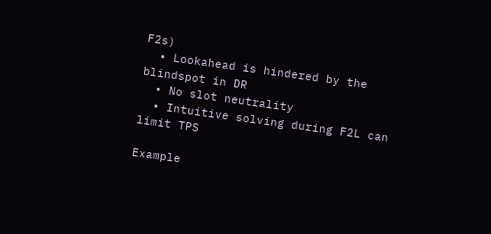F2s)
  • Lookahead is hindered by the blindspot in DR
  • No slot neutrality
  • Intuitive solving during F2L can limit TPS

Example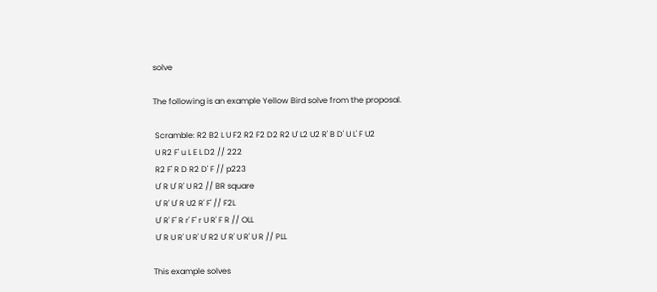solve

The following is an example Yellow Bird solve from the proposal.

 Scramble: R2 B2 L U F2 R2 F2 D2 R2 U' L2 U2 R' B D' U L' F U2
 U R2 F' u L E L D2 // 222
 R2 F' R D R2 D' F // p223
 U' R U' R' U R2 // BR square
 U' R' U' R U2 R' F' // F2L
 U' R' F' R r' F' r U R' F R // OLL
 U' R U R' U R' U' R2 U' R' U R' U R // PLL

This example solves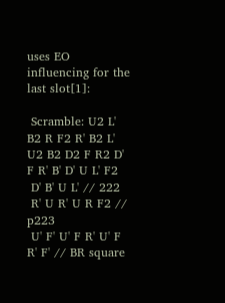uses EO influencing for the last slot[1]:

 Scramble: U2 L' B2 R F2 R' B2 L' U2 B2 D2 F R2 D' F R' B' D' U L' F2
 D' B' U L' // 222
 R' U R' U R F2 // p223
 U' F' U' F R' U' F R' F' // BR square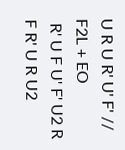U R U R' U' F' // F2L + EO
 R' U F U' F' U2 R F R' U R U2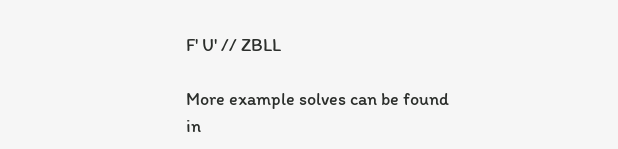F' U' // ZBLL

More example solves can be found in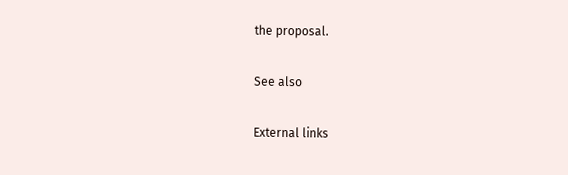the proposal.

See also

External links